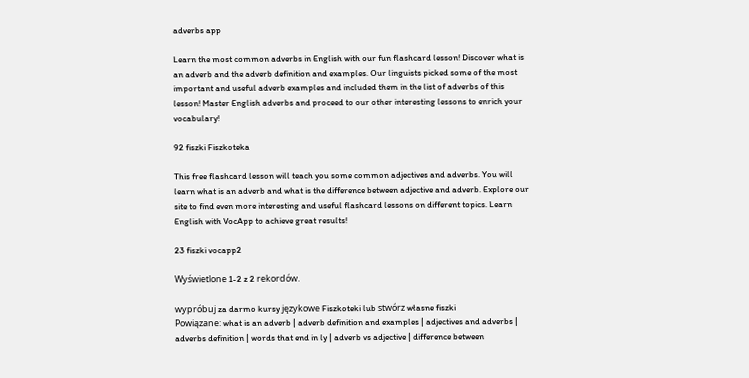adverbs app

Learn the most common adverbs in English with our fun flashcard lesson! Discover what is an adverb and the adverb definition and examples. Our linguists picked some of the most important and useful adverb examples and included them in the list of adverbs of this lesson! Master English adverbs and proceed to our other interesting lessons to enrich your vocabulary!

92 fiszki Fiszkoteka

This free flashcard lesson will teach you some common adjectives and adverbs. You will learn what is an adverb and what is the difference between adjective and adverb. Explore our site to find even more interesting and useful flashcard lessons on different topics. Learn English with VocApp to achieve great results!

23 fiszki vocapp2

Wyświetlone 1-2 z 2 rekordów.

wypróbuj za darmo kursy językowe Fiszkoteki lub stwórz własne fiszki
Powiązane: what is an adverb | adverb definition and examples | adjectives and adverbs | adverbs definition | words that end in ly | adverb vs adjective | difference between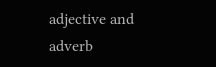adjective and adverb